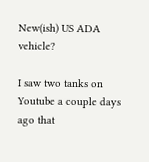New(ish) US ADA vehicle?

I saw two tanks on Youtube a couple days ago that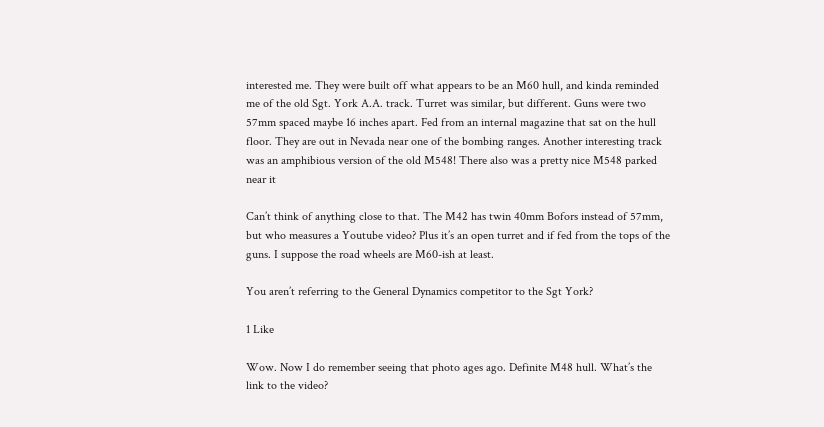interested me. They were built off what appears to be an M60 hull, and kinda reminded me of the old Sgt. York A.A. track. Turret was similar, but different. Guns were two 57mm spaced maybe 16 inches apart. Fed from an internal magazine that sat on the hull floor. They are out in Nevada near one of the bombing ranges. Another interesting track was an amphibious version of the old M548! There also was a pretty nice M548 parked near it

Can’t think of anything close to that. The M42 has twin 40mm Bofors instead of 57mm, but who measures a Youtube video? Plus it’s an open turret and if fed from the tops of the guns. I suppose the road wheels are M60-ish at least.

You aren’t referring to the General Dynamics competitor to the Sgt York?

1 Like

Wow. Now I do remember seeing that photo ages ago. Definite M48 hull. What’s the link to the video?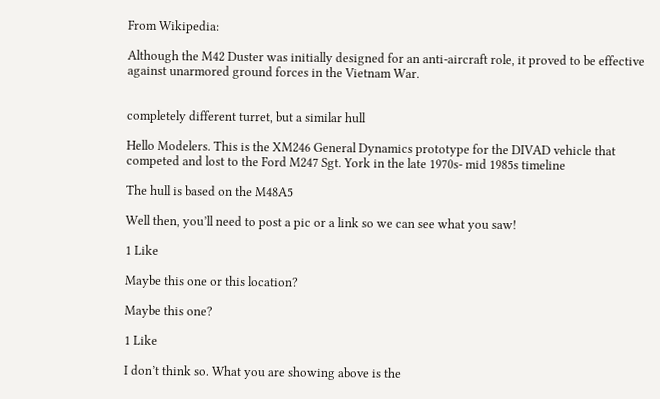From Wikipedia:

Although the M42 Duster was initially designed for an anti-aircraft role, it proved to be effective against unarmored ground forces in the Vietnam War.


completely different turret, but a similar hull

Hello Modelers. This is the XM246 General Dynamics prototype for the DIVAD vehicle that competed and lost to the Ford M247 Sgt. York in the late 1970s- mid 1985s timeline

The hull is based on the M48A5

Well then, you’ll need to post a pic or a link so we can see what you saw!

1 Like

Maybe this one or this location?

Maybe this one?

1 Like

I don’t think so. What you are showing above is the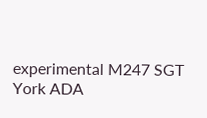experimental M247 SGT York ADA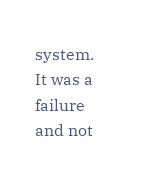system. It was a failure and not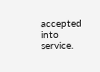accepted into service.